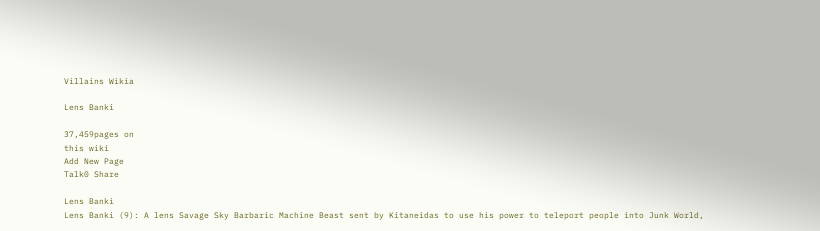Villains Wikia

Lens Banki

37,459pages on
this wiki
Add New Page
Talk0 Share

Lens Banki
Lens Banki (9): A lens Savage Sky Barbaric Machine Beast sent by Kitaneidas to use his power to teleport people into Junk World,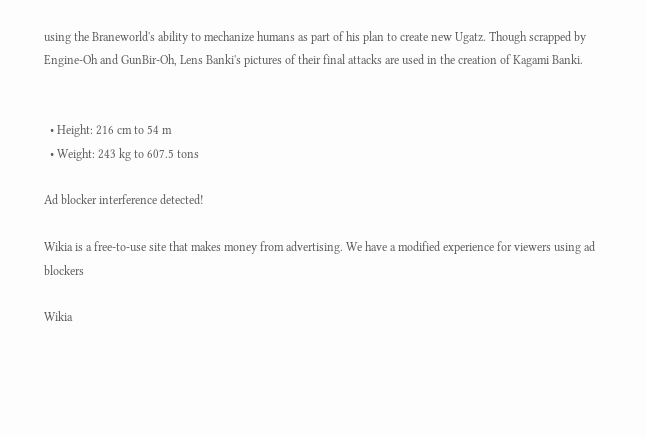using the Braneworld's ability to mechanize humans as part of his plan to create new Ugatz. Though scrapped by Engine-Oh and GunBir-Oh, Lens Banki's pictures of their final attacks are used in the creation of Kagami Banki.


  • Height: 216 cm to 54 m
  • Weight: 243 kg to 607.5 tons

Ad blocker interference detected!

Wikia is a free-to-use site that makes money from advertising. We have a modified experience for viewers using ad blockers

Wikia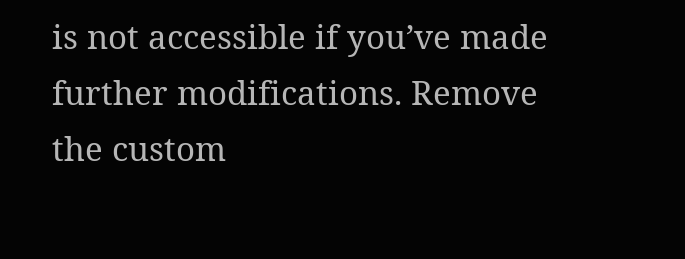is not accessible if you’ve made further modifications. Remove the custom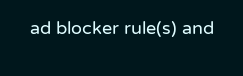ad blocker rule(s) and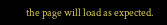the page will load as expected.